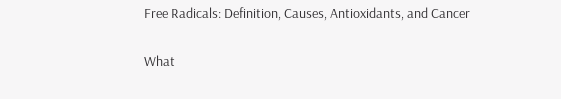Free Radicals: Definition, Causes, Antioxidants, and Cancer

What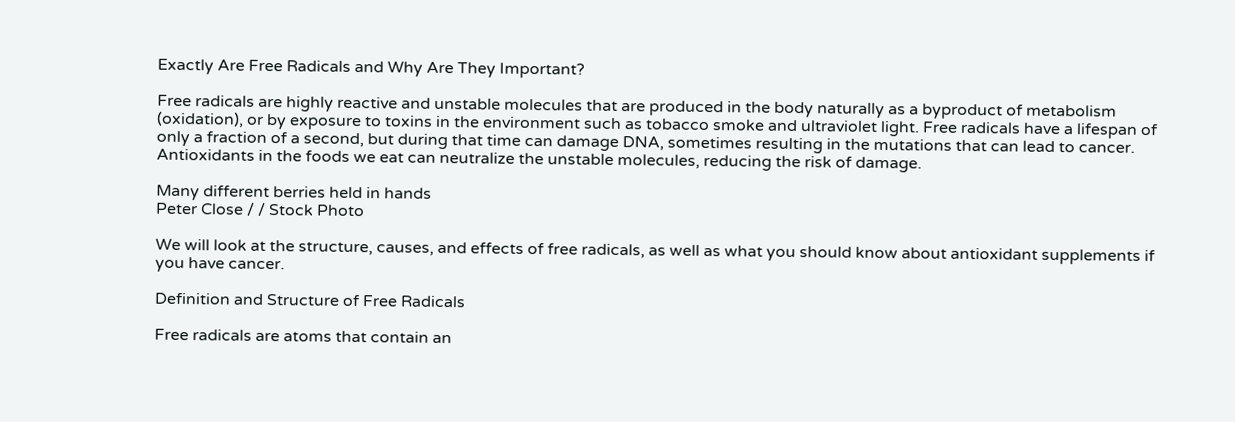Exactly Are Free Radicals and Why Are They Important?

Free radicals are highly reactive and unstable molecules that are produced in the body naturally as a byproduct of metabolism (oxidation), or by exposure to toxins in the environment such as tobacco smoke and ultraviolet light. Free radicals have a lifespan of only a fraction of a second, but during that time can damage DNA, sometimes resulting in the mutations that can lead to cancer. Antioxidants in the foods we eat can neutralize the unstable molecules, reducing the risk of damage.

Many different berries held in hands
Peter Close / / Stock Photo

We will look at the structure, causes, and effects of free radicals, as well as what you should know about antioxidant supplements if you have cancer.

Definition and Structure of Free Radicals

Free radicals are atoms that contain an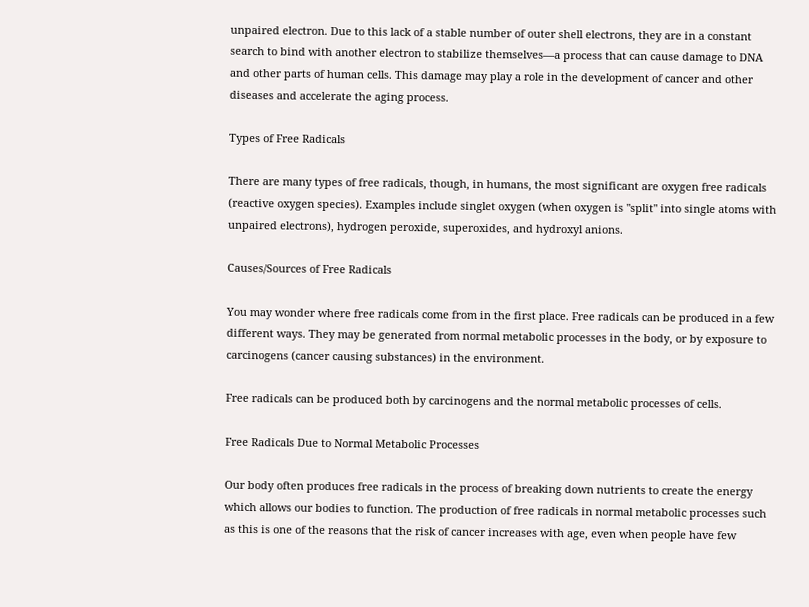unpaired electron. Due to this lack of a stable number of outer shell electrons, they are in a constant search to bind with another electron to stabilize themselves—a process that can cause damage to DNA and other parts of human cells. This damage may play a role in the development of cancer and other diseases and accelerate the aging process.

Types of Free Radicals

There are many types of free radicals, though, in humans, the most significant are oxygen free radicals (reactive oxygen species). Examples include singlet oxygen (when oxygen is "split" into single atoms with unpaired electrons), hydrogen peroxide, superoxides, and hydroxyl anions.

Causes/Sources of Free Radicals

You may wonder where free radicals come from in the first place. Free radicals can be produced in a few different ways. They may be generated from normal metabolic processes in the body, or by exposure to carcinogens (cancer causing substances) in the environment.

Free radicals can be produced both by carcinogens and the normal metabolic processes of cells.

Free Radicals Due to Normal Metabolic Processes

Our body often produces free radicals in the process of breaking down nutrients to create the energy which allows our bodies to function. The production of free radicals in normal metabolic processes such as this is one of the reasons that the risk of cancer increases with age, even when people have few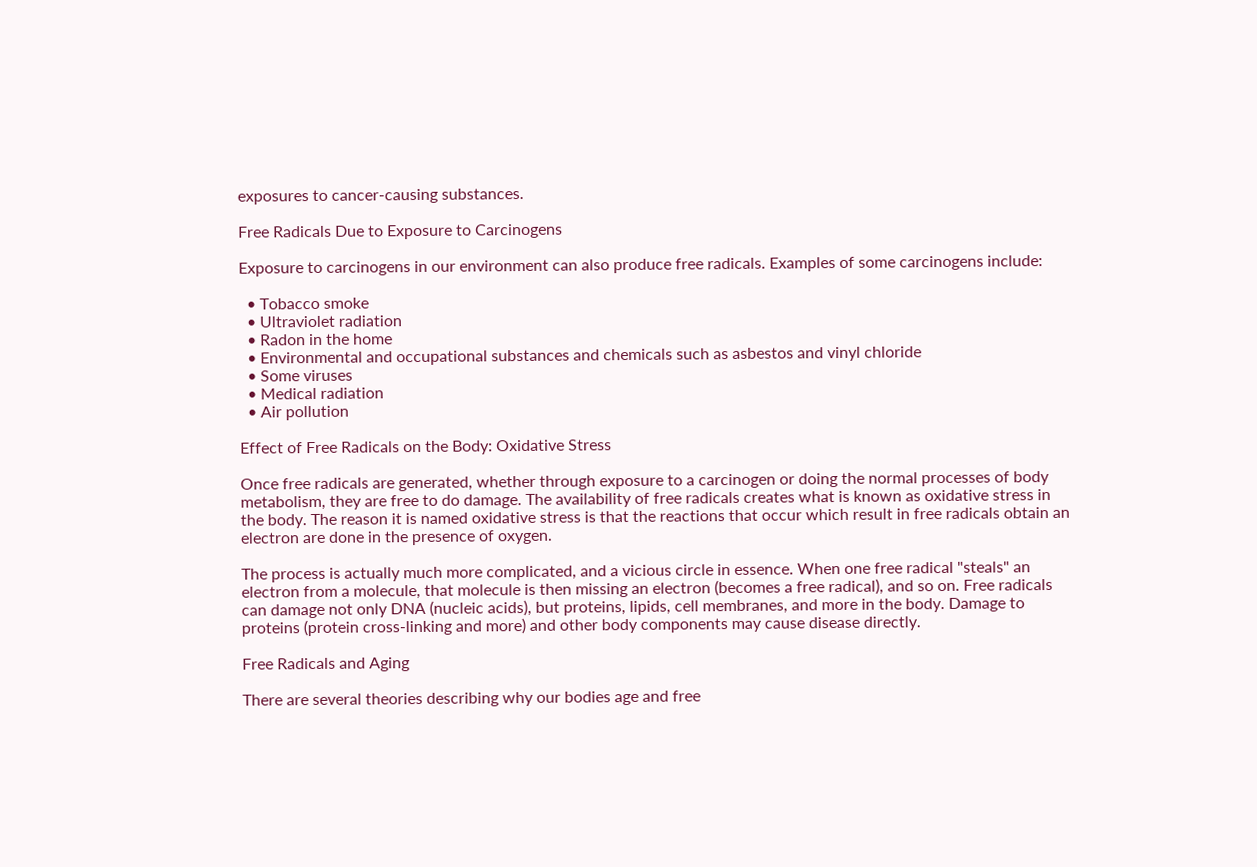exposures to cancer-causing substances.

Free Radicals Due to Exposure to Carcinogens

Exposure to carcinogens in our environment can also produce free radicals. Examples of some carcinogens include:

  • Tobacco smoke
  • Ultraviolet radiation
  • Radon in the home
  • Environmental and occupational substances and chemicals such as asbestos and vinyl chloride
  • Some viruses
  • Medical radiation
  • Air pollution

Effect of Free Radicals on the Body: Oxidative Stress

Once free radicals are generated, whether through exposure to a carcinogen or doing the normal processes of body metabolism, they are free to do damage. The availability of free radicals creates what is known as oxidative stress in the body. The reason it is named oxidative stress is that the reactions that occur which result in free radicals obtain an electron are done in the presence of oxygen.

The process is actually much more complicated, and a vicious circle in essence. When one free radical "steals" an electron from a molecule, that molecule is then missing an electron (becomes a free radical), and so on. Free radicals can damage not only DNA (nucleic acids), but proteins, lipids, cell membranes, and more in the body. Damage to proteins (protein cross-linking and more) and other body components may cause disease directly.

Free Radicals and Aging

There are several theories describing why our bodies age and free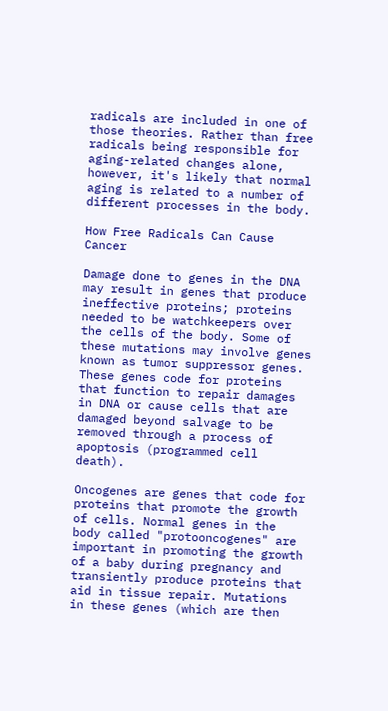radicals are included in one of those theories. Rather than free radicals being responsible for aging-related changes alone, however, it's likely that normal aging is related to a number of different processes in the body.

How Free Radicals Can Cause Cancer

Damage done to genes in the DNA may result in genes that produce ineffective proteins; proteins needed to be watchkeepers over the cells of the body. Some of these mutations may involve genes known as tumor suppressor genes. These genes code for proteins that function to repair damages in DNA or cause cells that are damaged beyond salvage to be removed through a process of apoptosis (programmed cell death).

Oncogenes are genes that code for proteins that promote the growth of cells. Normal genes in the body called "protooncogenes" are important in promoting the growth of a baby during pregnancy and transiently produce proteins that aid in tissue repair. Mutations in these genes (which are then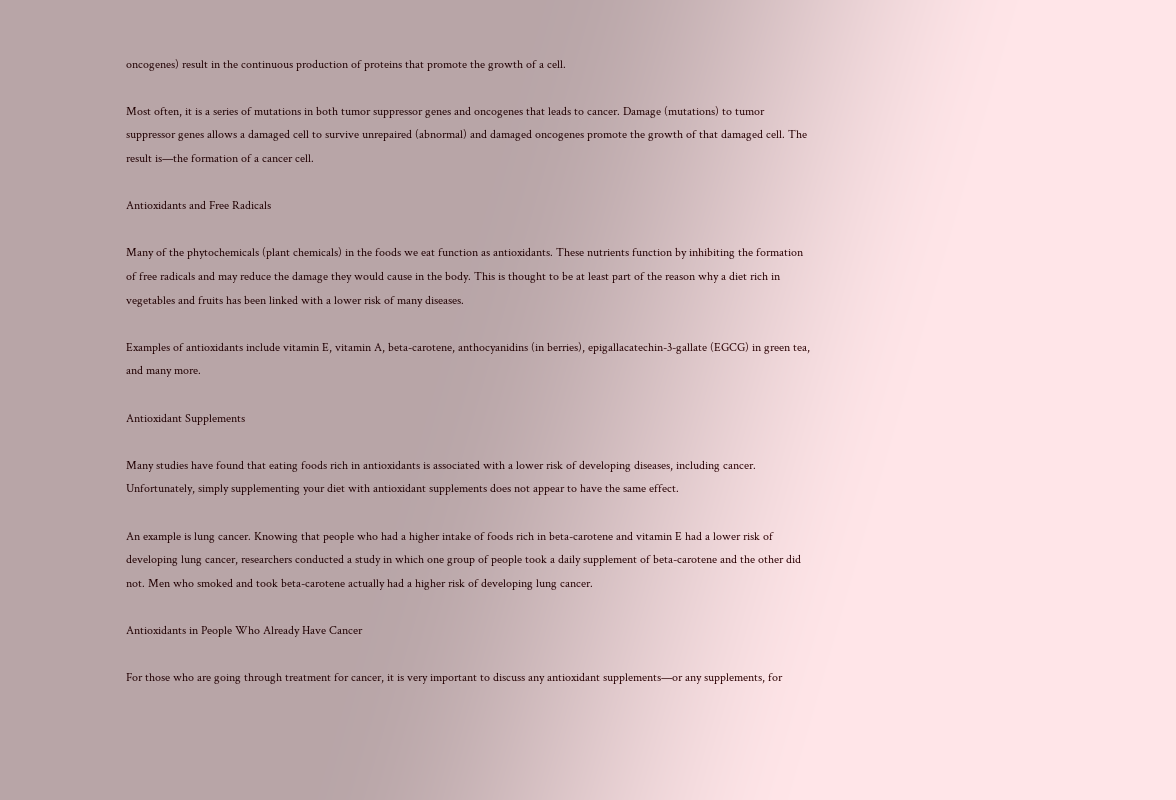oncogenes) result in the continuous production of proteins that promote the growth of a cell.

Most often, it is a series of mutations in both tumor suppressor genes and oncogenes that leads to cancer. Damage (mutations) to tumor suppressor genes allows a damaged cell to survive unrepaired (abnormal) and damaged oncogenes promote the growth of that damaged cell. The result is—the formation of a cancer cell.

Antioxidants and Free Radicals

Many of the phytochemicals (plant chemicals) in the foods we eat function as antioxidants. These nutrients function by inhibiting the formation of free radicals and may reduce the damage they would cause in the body. This is thought to be at least part of the reason why a diet rich in vegetables and fruits has been linked with a lower risk of many diseases.

Examples of antioxidants include vitamin E, vitamin A, beta-carotene, anthocyanidins (in berries), epigallacatechin-3-gallate (EGCG) in green tea, and many more.

Antioxidant Supplements

Many studies have found that eating foods rich in antioxidants is associated with a lower risk of developing diseases, including cancer. Unfortunately, simply supplementing your diet with antioxidant supplements does not appear to have the same effect.

An example is lung cancer. Knowing that people who had a higher intake of foods rich in beta-carotene and vitamin E had a lower risk of developing lung cancer, researchers conducted a study in which one group of people took a daily supplement of beta-carotene and the other did not. Men who smoked and took beta-carotene actually had a higher risk of developing lung cancer.

Antioxidants in People Who Already Have Cancer

For those who are going through treatment for cancer, it is very important to discuss any antioxidant supplements—or any supplements, for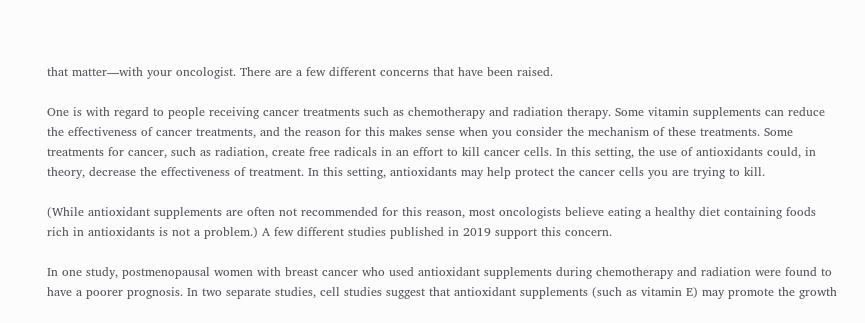that matter—with your oncologist. There are a few different concerns that have been raised.

One is with regard to people receiving cancer treatments such as chemotherapy and radiation therapy. Some vitamin supplements can reduce the effectiveness of cancer treatments, and the reason for this makes sense when you consider the mechanism of these treatments. Some treatments for cancer, such as radiation, create free radicals in an effort to kill cancer cells. In this setting, the use of antioxidants could, in theory, decrease the effectiveness of treatment. In this setting, antioxidants may help protect the cancer cells you are trying to kill.

(While antioxidant supplements are often not recommended for this reason, most oncologists believe eating a healthy diet containing foods rich in antioxidants is not a problem.) A few different studies published in 2019 support this concern.

In one study, postmenopausal women with breast cancer who used antioxidant supplements during chemotherapy and radiation were found to have a poorer prognosis. In two separate studies, cell studies suggest that antioxidant supplements (such as vitamin E) may promote the growth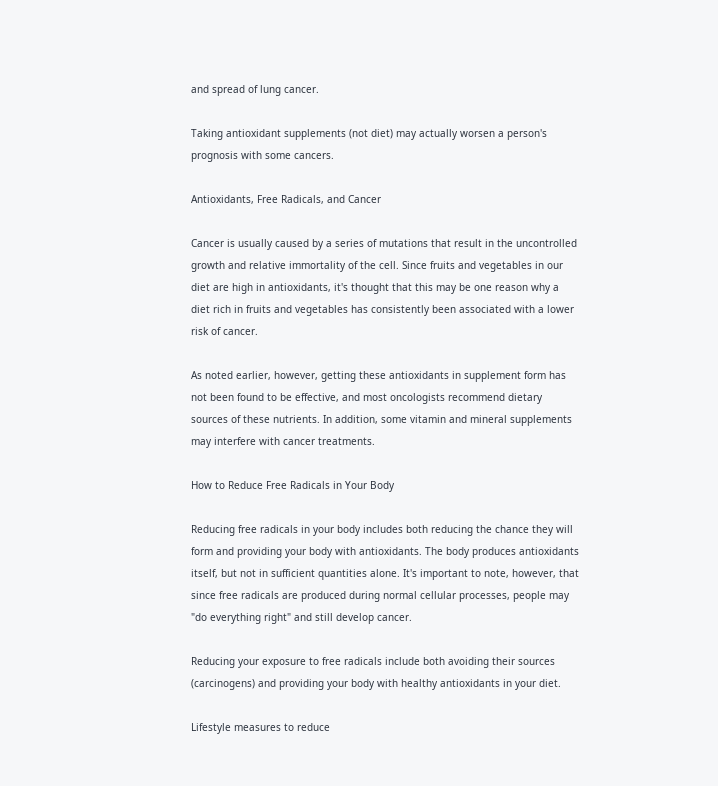and spread of lung cancer.

Taking antioxidant supplements (not diet) may actually worsen a person's prognosis with some cancers.

Antioxidants, Free Radicals, and Cancer

Cancer is usually caused by a series of mutations that result in the uncontrolled growth and relative immortality of the cell. Since fruits and vegetables in our diet are high in antioxidants, it's thought that this may be one reason why a diet rich in fruits and vegetables has consistently been associated with a lower risk of cancer.

As noted earlier, however, getting these antioxidants in supplement form has not been found to be effective, and most oncologists recommend dietary sources of these nutrients. In addition, some vitamin and mineral supplements may interfere with cancer treatments.

How to Reduce Free Radicals in Your Body

Reducing free radicals in your body includes both reducing the chance they will form and providing your body with antioxidants. The body produces antioxidants itself, but not in sufficient quantities alone. It's important to note, however, that since free radicals are produced during normal cellular processes, people may "do everything right" and still develop cancer.

Reducing your exposure to free radicals include both avoiding their sources (carcinogens) and providing your body with healthy antioxidants in your diet.

Lifestyle measures to reduce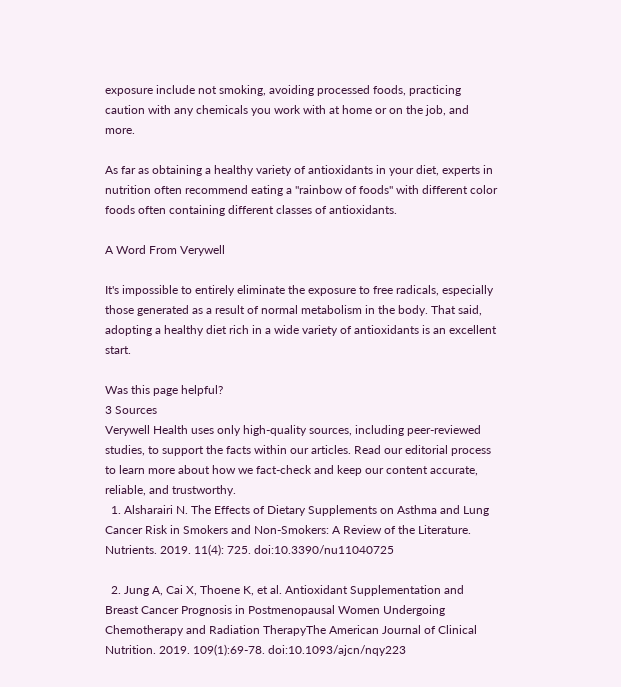exposure include not smoking, avoiding processed foods, practicing caution with any chemicals you work with at home or on the job, and more.

As far as obtaining a healthy variety of antioxidants in your diet, experts in nutrition often recommend eating a "rainbow of foods" with different color foods often containing different classes of antioxidants.

A Word From Verywell

It's impossible to entirely eliminate the exposure to free radicals, especially those generated as a result of normal metabolism in the body. That said, adopting a healthy diet rich in a wide variety of antioxidants is an excellent start.

Was this page helpful?
3 Sources
Verywell Health uses only high-quality sources, including peer-reviewed studies, to support the facts within our articles. Read our editorial process to learn more about how we fact-check and keep our content accurate, reliable, and trustworthy.
  1. Alsharairi N. The Effects of Dietary Supplements on Asthma and Lung Cancer Risk in Smokers and Non-Smokers: A Review of the Literature. Nutrients. 2019. 11(4): 725. doi:10.3390/nu11040725

  2. Jung A, Cai X, Thoene K, et al. Antioxidant Supplementation and Breast Cancer Prognosis in Postmenopausal Women Undergoing Chemotherapy and Radiation TherapyThe American Journal of Clinical Nutrition. 2019. 109(1):69-78. doi:10.1093/ajcn/nqy223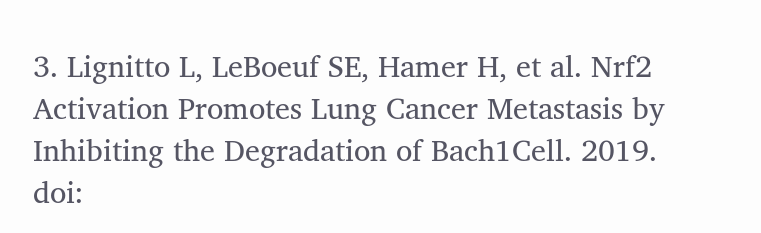3. Lignitto L, LeBoeuf SE, Hamer H, et al. Nrf2 Activation Promotes Lung Cancer Metastasis by Inhibiting the Degradation of Bach1Cell. 2019. doi: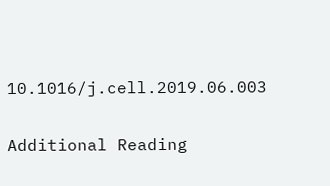10.1016/j.cell.2019.06.003

Additional Reading